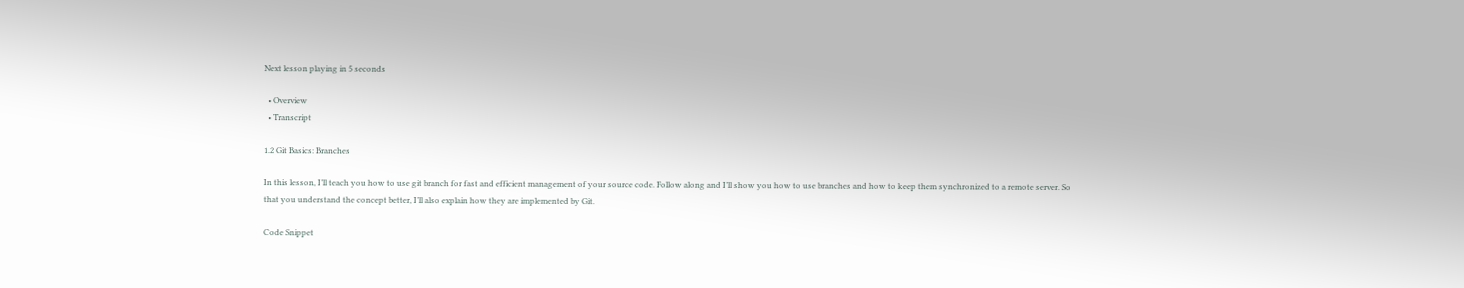Next lesson playing in 5 seconds

  • Overview
  • Transcript

1.2 Git Basics: Branches

In this lesson, I’ll teach you how to use git branch for fast and efficient management of your source code. Follow along and I’ll show you how to use branches and how to keep them synchronized to a remote server. So that you understand the concept better, I’ll also explain how they are implemented by Git.

Code Snippet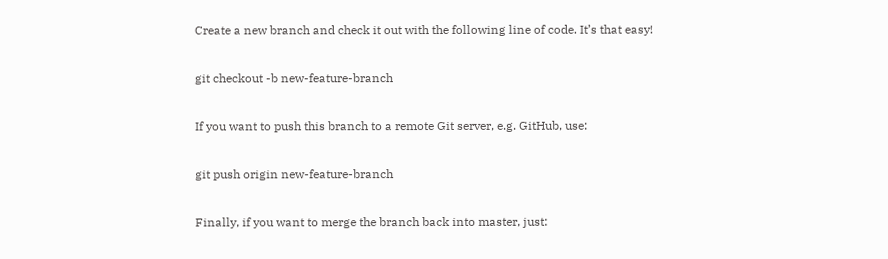Create a new branch and check it out with the following line of code. It’s that easy!

git checkout -b new-feature-branch

If you want to push this branch to a remote Git server, e.g. GitHub, use:

git push origin new-feature-branch

Finally, if you want to merge the branch back into master, just: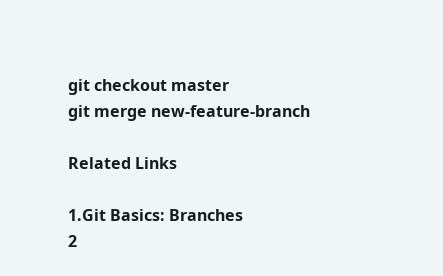git checkout master
git merge new-feature-branch

Related Links

1.Git Basics: Branches
2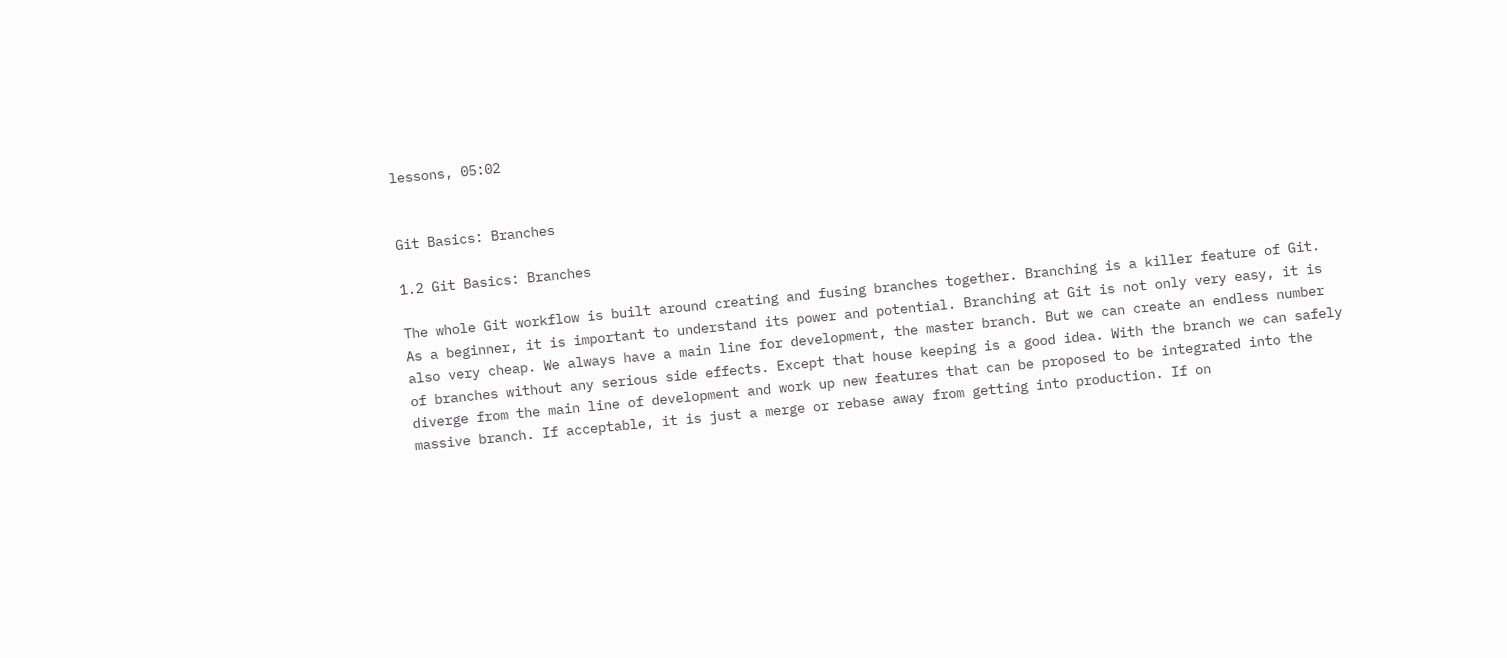lessons, 05:02


Git Basics: Branches

1.2 Git Basics: Branches

The whole Git workflow is built around creating and fusing branches together. Branching is a killer feature of Git. As a beginner, it is important to understand its power and potential. Branching at Git is not only very easy, it is also very cheap. We always have a main line for development, the master branch. But we can create an endless number of branches without any serious side effects. Except that house keeping is a good idea. With the branch we can safely diverge from the main line of development and work up new features that can be proposed to be integrated into the massive branch. If acceptable, it is just a merge or rebase away from getting into production. If on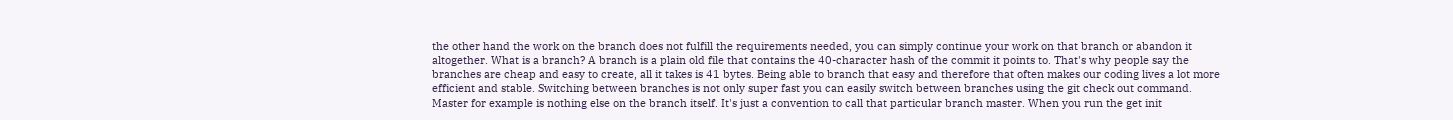the other hand the work on the branch does not fulfill the requirements needed, you can simply continue your work on that branch or abandon it altogether. What is a branch? A branch is a plain old file that contains the 40-character hash of the commit it points to. That's why people say the branches are cheap and easy to create, all it takes is 41 bytes. Being able to branch that easy and therefore that often makes our coding lives a lot more efficient and stable. Switching between branches is not only super fast you can easily switch between branches using the git check out command. Master for example is nothing else on the branch itself. It's just a convention to call that particular branch master. When you run the get init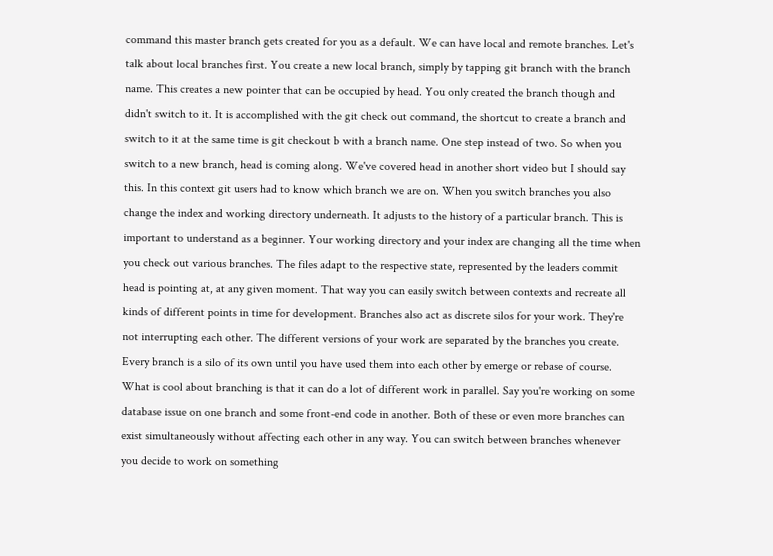command this master branch gets created for you as a default. We can have local and remote branches. Let's talk about local branches first. You create a new local branch, simply by tapping git branch with the branch name. This creates a new pointer that can be occupied by head. You only created the branch though and didn't switch to it. It is accomplished with the git check out command, the shortcut to create a branch and switch to it at the same time is git checkout b with a branch name. One step instead of two. So when you switch to a new branch, head is coming along. We've covered head in another short video but I should say this. In this context git users had to know which branch we are on. When you switch branches you also change the index and working directory underneath. It adjusts to the history of a particular branch. This is important to understand as a beginner. Your working directory and your index are changing all the time when you check out various branches. The files adapt to the respective state, represented by the leaders commit head is pointing at, at any given moment. That way you can easily switch between contexts and recreate all kinds of different points in time for development. Branches also act as discrete silos for your work. They're not interrupting each other. The different versions of your work are separated by the branches you create. Every branch is a silo of its own until you have used them into each other by emerge or rebase of course. What is cool about branching is that it can do a lot of different work in parallel. Say you're working on some database issue on one branch and some front-end code in another. Both of these or even more branches can exist simultaneously without affecting each other in any way. You can switch between branches whenever you decide to work on something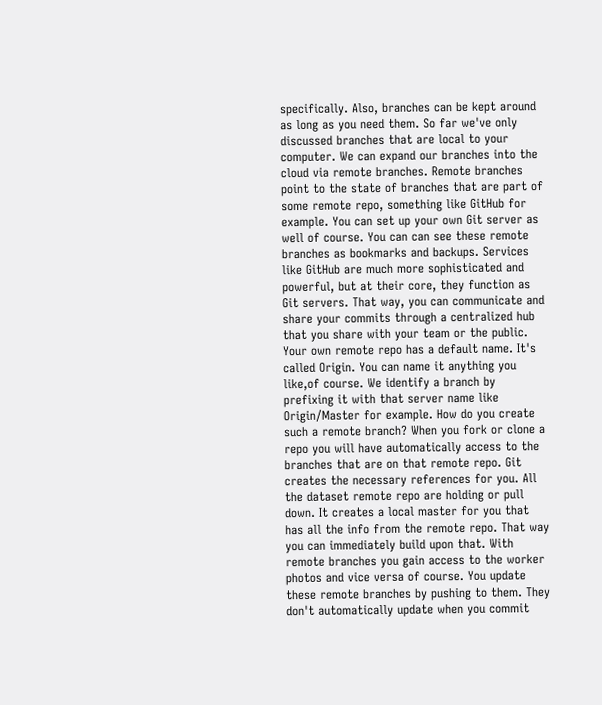specifically. Also, branches can be kept around as long as you need them. So far we've only discussed branches that are local to your computer. We can expand our branches into the cloud via remote branches. Remote branches point to the state of branches that are part of some remote repo, something like GitHub for example. You can set up your own Git server as well of course. You can can see these remote branches as bookmarks and backups. Services like GitHub are much more sophisticated and powerful, but at their core, they function as Git servers. That way, you can communicate and share your commits through a centralized hub that you share with your team or the public. Your own remote repo has a default name. It's called Origin. You can name it anything you like,of course. We identify a branch by prefixing it with that server name like Origin/Master for example. How do you create such a remote branch? When you fork or clone a repo you will have automatically access to the branches that are on that remote repo. Git creates the necessary references for you. All the dataset remote repo are holding or pull down. It creates a local master for you that has all the info from the remote repo. That way you can immediately build upon that. With remote branches you gain access to the worker photos and vice versa of course. You update these remote branches by pushing to them. They don't automatically update when you commit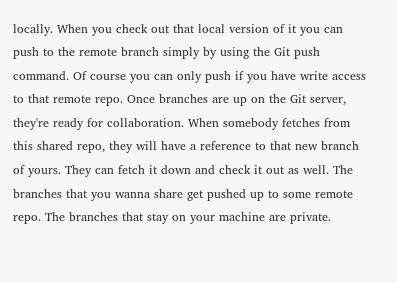locally. When you check out that local version of it you can push to the remote branch simply by using the Git push command. Of course you can only push if you have write access to that remote repo. Once branches are up on the Git server, they're ready for collaboration. When somebody fetches from this shared repo, they will have a reference to that new branch of yours. They can fetch it down and check it out as well. The branches that you wanna share get pushed up to some remote repo. The branches that stay on your machine are private.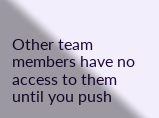Other team members have no access to them until you push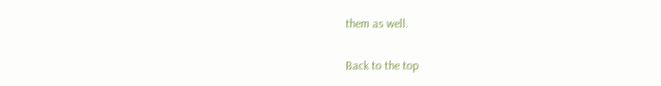them as well.

Back to the top